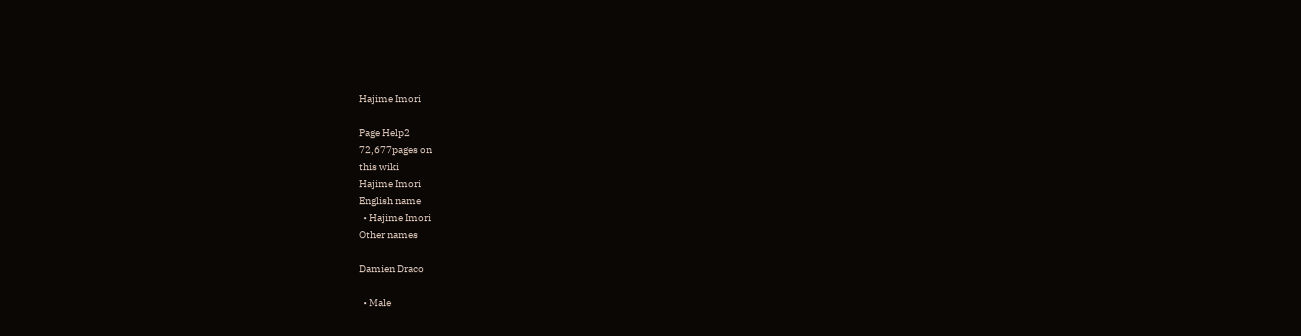Hajime Imori

Page Help2
72,677pages on
this wiki
Hajime Imori
English name
  • Hajime Imori
Other names

Damien Draco

  • Male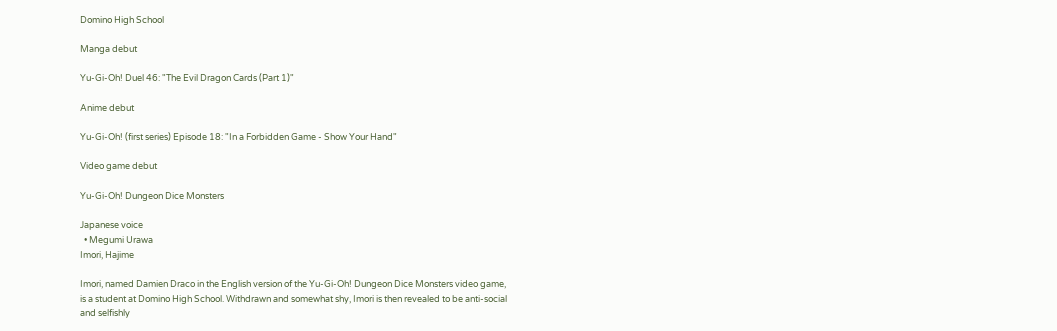Domino High School

Manga debut

Yu-Gi-Oh! Duel 46: "The Evil Dragon Cards (Part 1)"

Anime debut

Yu-Gi-Oh! (first series) Episode 18: "In a Forbidden Game - Show Your Hand"

Video game debut

Yu-Gi-Oh! Dungeon Dice Monsters

Japanese voice
  • Megumi Urawa
Imori, Hajime

Imori, named Damien Draco in the English version of the Yu-Gi-Oh! Dungeon Dice Monsters video game, is a student at Domino High School. Withdrawn and somewhat shy, Imori is then revealed to be anti-social and selfishly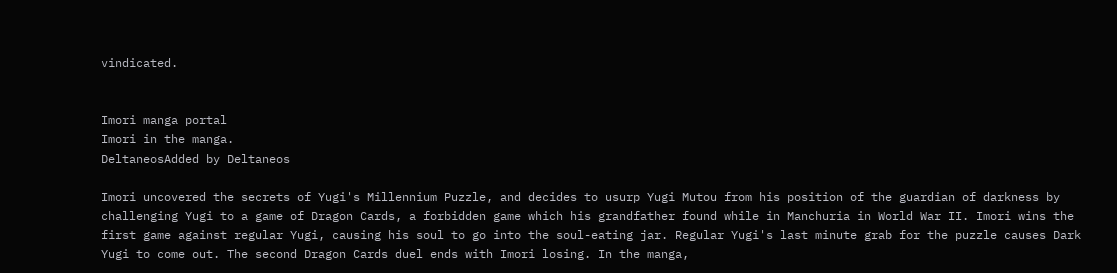vindicated.


Imori manga portal
Imori in the manga.
DeltaneosAdded by Deltaneos

Imori uncovered the secrets of Yugi's Millennium Puzzle, and decides to usurp Yugi Mutou from his position of the guardian of darkness by challenging Yugi to a game of Dragon Cards, a forbidden game which his grandfather found while in Manchuria in World War II. Imori wins the first game against regular Yugi, causing his soul to go into the soul-eating jar. Regular Yugi's last minute grab for the puzzle causes Dark Yugi to come out. The second Dragon Cards duel ends with Imori losing. In the manga,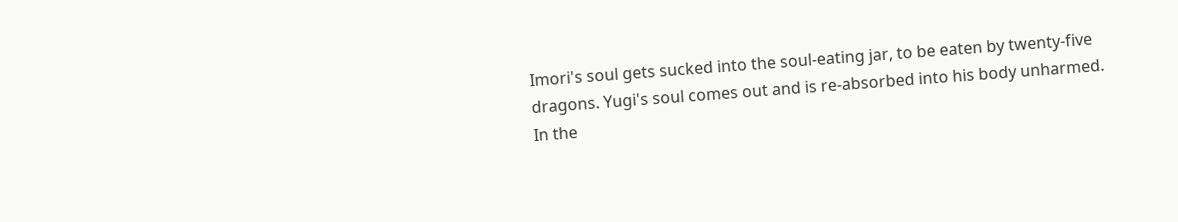Imori's soul gets sucked into the soul-eating jar, to be eaten by twenty-five dragons. Yugi's soul comes out and is re-absorbed into his body unharmed. In the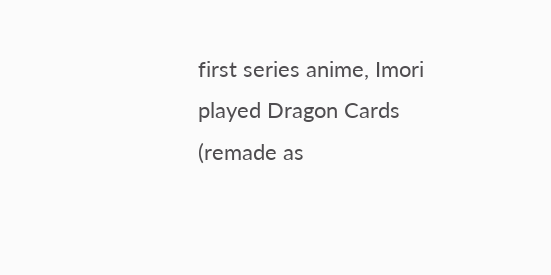first series anime, Imori played Dragon Cards (remade as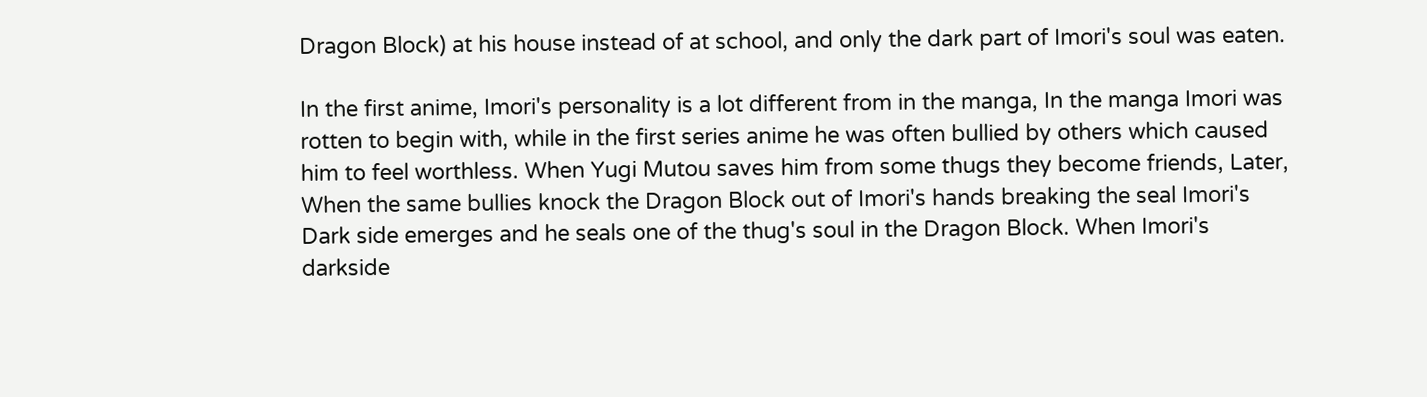Dragon Block) at his house instead of at school, and only the dark part of Imori's soul was eaten.

In the first anime, Imori's personality is a lot different from in the manga, In the manga Imori was rotten to begin with, while in the first series anime he was often bullied by others which caused him to feel worthless. When Yugi Mutou saves him from some thugs they become friends, Later, When the same bullies knock the Dragon Block out of Imori's hands breaking the seal Imori's Dark side emerges and he seals one of the thug's soul in the Dragon Block. When Imori's darkside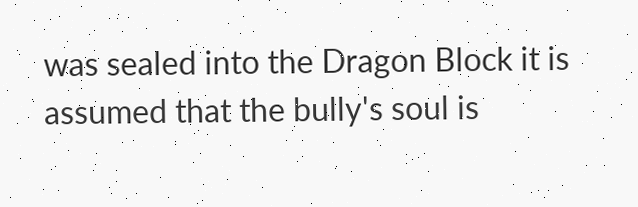was sealed into the Dragon Block it is assumed that the bully's soul is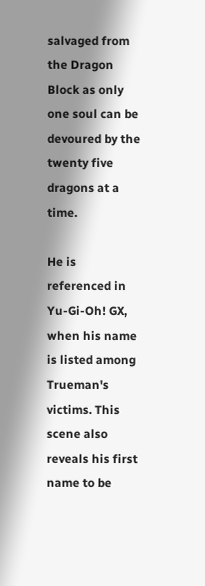salvaged from the Dragon Block as only one soul can be devoured by the twenty five dragons at a time.

He is referenced in Yu-Gi-Oh! GX, when his name is listed among Trueman's victims. This scene also reveals his first name to be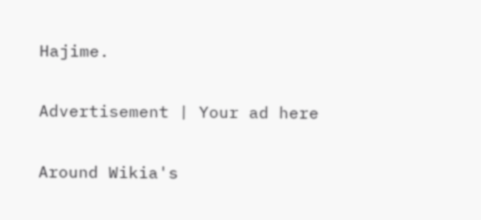Hajime.

Advertisement | Your ad here

Around Wikia's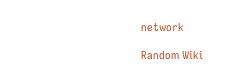network

Random Wiki